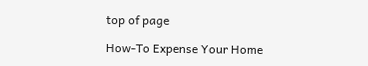top of page

How-To Expense Your Home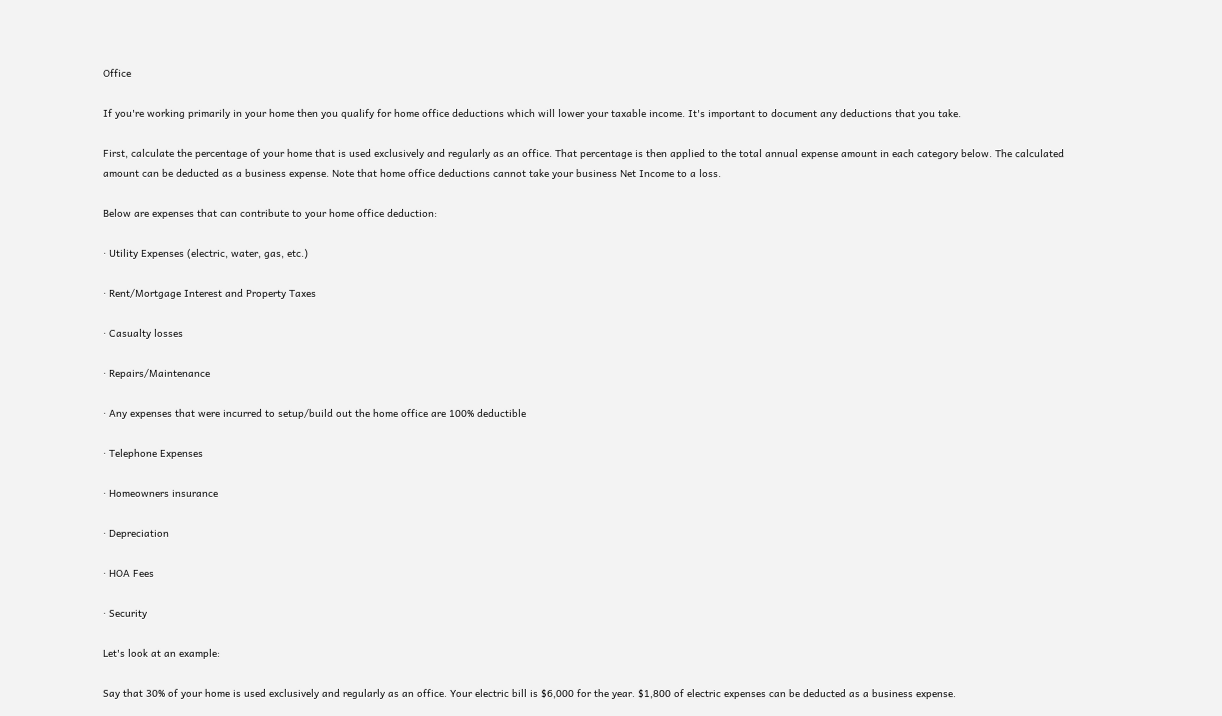Office

If you're working primarily in your home then you qualify for home office deductions which will lower your taxable income. It's important to document any deductions that you take.

First, calculate the percentage of your home that is used exclusively and regularly as an office. That percentage is then applied to the total annual expense amount in each category below. The calculated amount can be deducted as a business expense. Note that home office deductions cannot take your business Net Income to a loss.

Below are expenses that can contribute to your home office deduction:

· Utility Expenses (electric, water, gas, etc.)

· Rent/Mortgage Interest and Property Taxes

· Casualty losses

· Repairs/Maintenance

· Any expenses that were incurred to setup/build out the home office are 100% deductible

· Telephone Expenses

· Homeowners insurance

· Depreciation

· HOA Fees

· Security

Let's look at an example:

Say that 30% of your home is used exclusively and regularly as an office. Your electric bill is $6,000 for the year. $1,800 of electric expenses can be deducted as a business expense.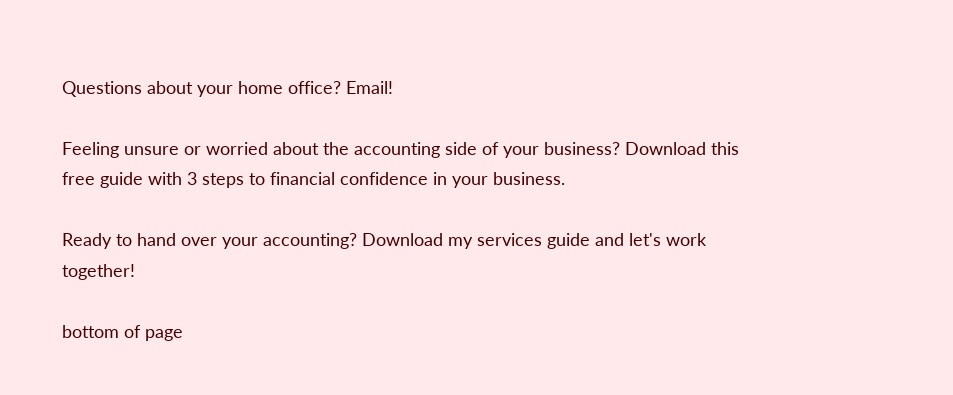Questions about your home office? Email!

Feeling unsure or worried about the accounting side of your business? Download this free guide with 3 steps to financial confidence in your business.

Ready to hand over your accounting? Download my services guide and let's work together!

bottom of page